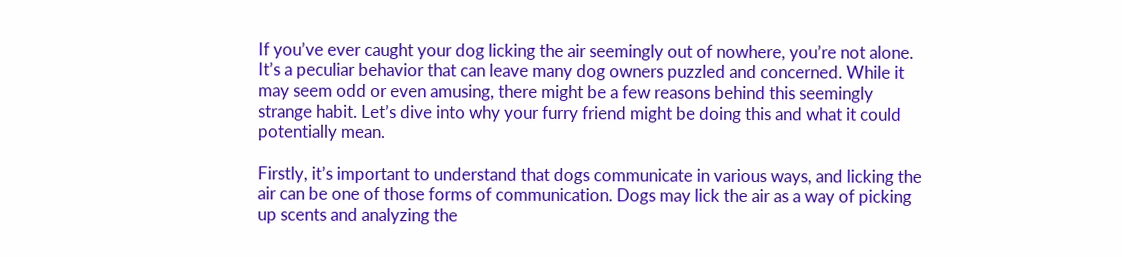If you’ve ever caught your dog licking the air seemingly out of nowhere, you’re not alone. It’s a peculiar behavior that can leave many dog owners puzzled and concerned. While it may seem odd or even amusing, there might be a few reasons behind this seemingly strange habit. Let’s dive into why your furry friend might be doing this and what it could potentially mean.

Firstly, it’s important to understand that dogs communicate in various ways, and licking the air can be one of those forms of communication. Dogs may lick the air as a way of picking up scents and analyzing the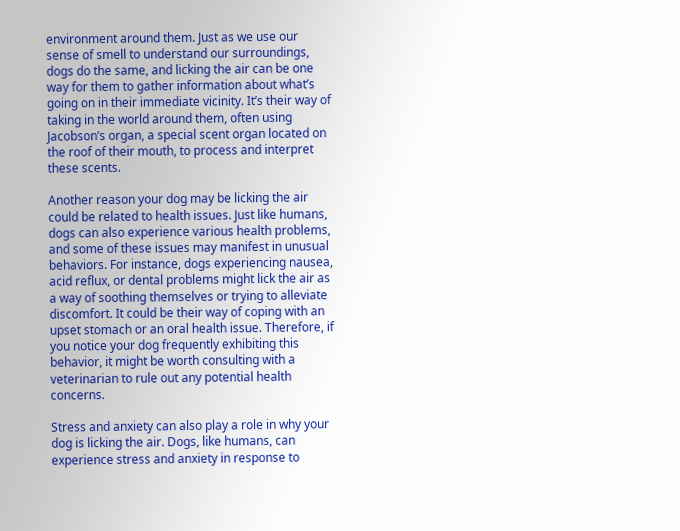environment around them. Just as we use our sense of smell to understand our surroundings, dogs do the same, and licking the air can be one way for them to gather information about what’s going on in their immediate vicinity. It’s their way of taking in the world around them, often using Jacobson’s organ, a special scent organ located on the roof of their mouth, to process and interpret these scents.

Another reason your dog may be licking the air could be related to health issues. Just like humans, dogs can also experience various health problems, and some of these issues may manifest in unusual behaviors. For instance, dogs experiencing nausea, acid reflux, or dental problems might lick the air as a way of soothing themselves or trying to alleviate discomfort. It could be their way of coping with an upset stomach or an oral health issue. Therefore, if you notice your dog frequently exhibiting this behavior, it might be worth consulting with a veterinarian to rule out any potential health concerns.

Stress and anxiety can also play a role in why your dog is licking the air. Dogs, like humans, can experience stress and anxiety in response to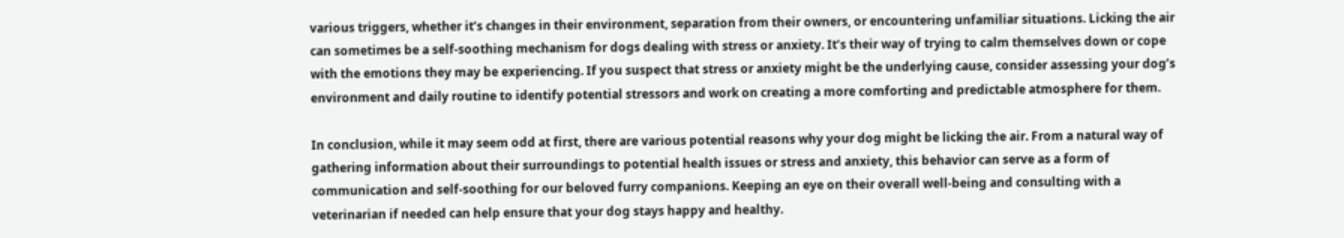various triggers, whether it’s changes in their environment, separation from their owners, or encountering unfamiliar situations. Licking the air can sometimes be a self-soothing mechanism for dogs dealing with stress or anxiety. It’s their way of trying to calm themselves down or cope with the emotions they may be experiencing. If you suspect that stress or anxiety might be the underlying cause, consider assessing your dog’s environment and daily routine to identify potential stressors and work on creating a more comforting and predictable atmosphere for them.

In conclusion, while it may seem odd at first, there are various potential reasons why your dog might be licking the air. From a natural way of gathering information about their surroundings to potential health issues or stress and anxiety, this behavior can serve as a form of communication and self-soothing for our beloved furry companions. Keeping an eye on their overall well-being and consulting with a veterinarian if needed can help ensure that your dog stays happy and healthy.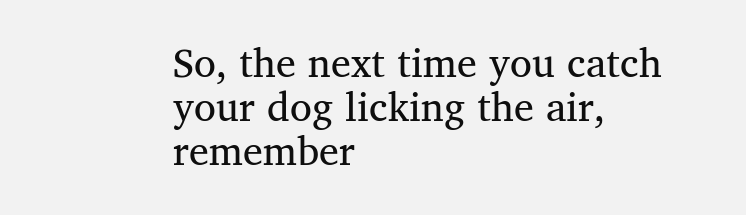So, the next time you catch your dog licking the air, remember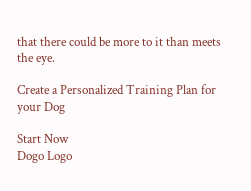that there could be more to it than meets the eye.

Create a Personalized Training Plan for your Dog

Start Now
Dogo Logo